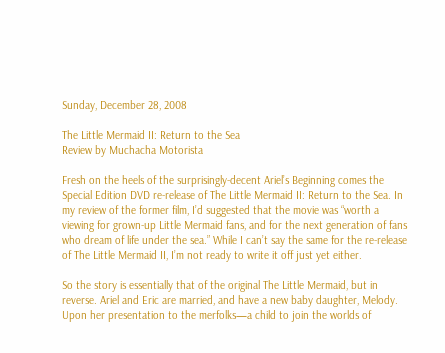Sunday, December 28, 2008

The Little Mermaid II: Return to the Sea
Review by Muchacha Motorista

Fresh on the heels of the surprisingly-decent Ariel’s Beginning comes the Special Edition DVD re-release of The Little Mermaid II: Return to the Sea. In my review of the former film, I’d suggested that the movie was “worth a viewing for grown-up Little Mermaid fans, and for the next generation of fans who dream of life under the sea.” While I can’t say the same for the re-release of The Little Mermaid II, I’m not ready to write it off just yet either.

So the story is essentially that of the original The Little Mermaid, but in reverse. Ariel and Eric are married, and have a new baby daughter, Melody. Upon her presentation to the merfolks—a child to join the worlds of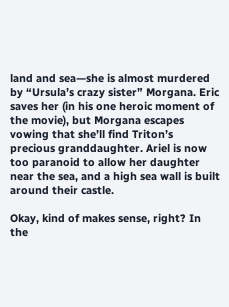land and sea—she is almost murdered by “Ursula’s crazy sister” Morgana. Eric saves her (in his one heroic moment of the movie), but Morgana escapes vowing that she’ll find Triton’s precious granddaughter. Ariel is now too paranoid to allow her daughter near the sea, and a high sea wall is built around their castle.

Okay, kind of makes sense, right? In the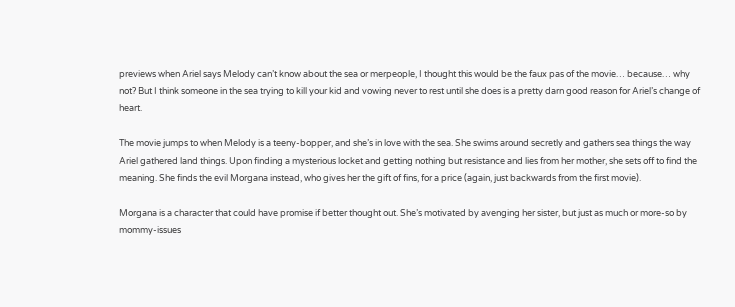previews when Ariel says Melody can’t know about the sea or merpeople, I thought this would be the faux pas of the movie… because… why not? But I think someone in the sea trying to kill your kid and vowing never to rest until she does is a pretty darn good reason for Ariel’s change of heart.

The movie jumps to when Melody is a teeny-bopper, and she’s in love with the sea. She swims around secretly and gathers sea things the way Ariel gathered land things. Upon finding a mysterious locket and getting nothing but resistance and lies from her mother, she sets off to find the meaning. She finds the evil Morgana instead, who gives her the gift of fins, for a price (again, just backwards from the first movie).

Morgana is a character that could have promise if better thought out. She’s motivated by avenging her sister, but just as much or more-so by mommy-issues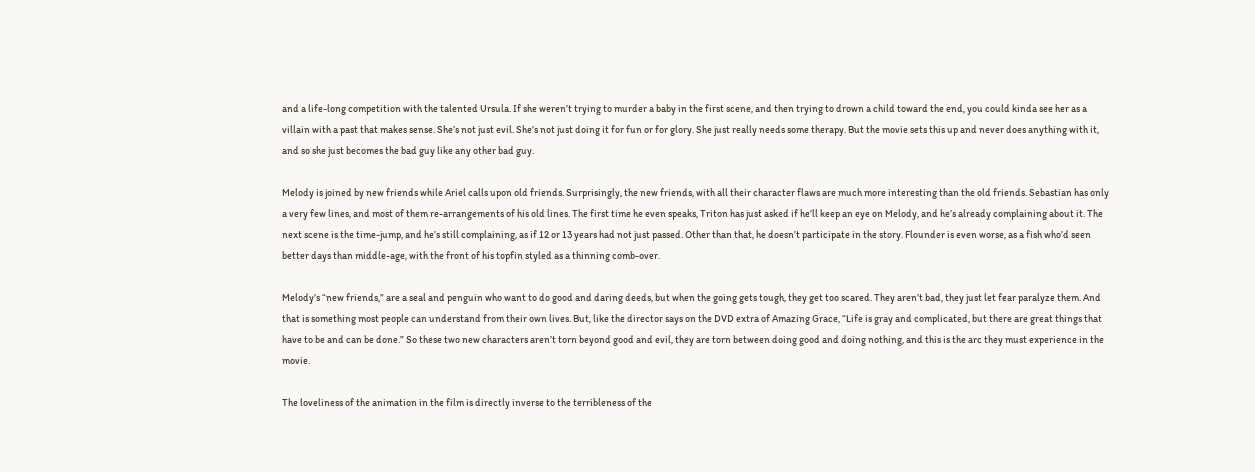and a life-long competition with the talented Ursula. If she weren’t trying to murder a baby in the first scene, and then trying to drown a child toward the end, you could kinda see her as a villain with a past that makes sense. She’s not just evil. She’s not just doing it for fun or for glory. She just really needs some therapy. But the movie sets this up and never does anything with it, and so she just becomes the bad guy like any other bad guy.

Melody is joined by new friends while Ariel calls upon old friends. Surprisingly, the new friends, with all their character flaws are much more interesting than the old friends. Sebastian has only a very few lines, and most of them re-arrangements of his old lines. The first time he even speaks, Triton has just asked if he’ll keep an eye on Melody, and he’s already complaining about it. The next scene is the time-jump, and he’s still complaining, as if 12 or 13 years had not just passed. Other than that, he doesn’t participate in the story. Flounder is even worse, as a fish who’d seen better days than middle-age, with the front of his topfin styled as a thinning comb-over.

Melody’s “new friends,” are a seal and penguin who want to do good and daring deeds, but when the going gets tough, they get too scared. They aren’t bad, they just let fear paralyze them. And that is something most people can understand from their own lives. But, like the director says on the DVD extra of Amazing Grace, “Life is gray and complicated, but there are great things that have to be and can be done.” So these two new characters aren’t torn beyond good and evil, they are torn between doing good and doing nothing, and this is the arc they must experience in the movie.

The loveliness of the animation in the film is directly inverse to the terribleness of the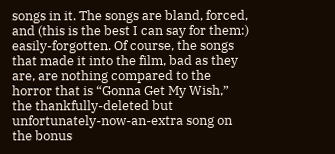songs in it. The songs are bland, forced, and (this is the best I can say for them:) easily-forgotten. Of course, the songs that made it into the film, bad as they are, are nothing compared to the horror that is “Gonna Get My Wish,” the thankfully-deleted but unfortunately-now-an-extra song on the bonus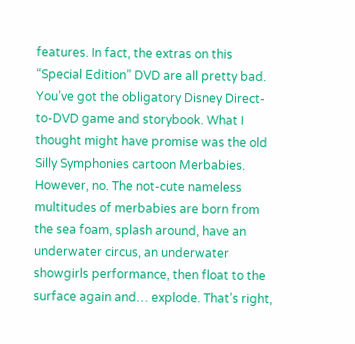features. In fact, the extras on this “Special Edition” DVD are all pretty bad. You’ve got the obligatory Disney Direct-to-DVD game and storybook. What I thought might have promise was the old Silly Symphonies cartoon Merbabies. However, no. The not-cute nameless multitudes of merbabies are born from the sea foam, splash around, have an underwater circus, an underwater showgirls performance, then float to the surface again and… explode. That’s right,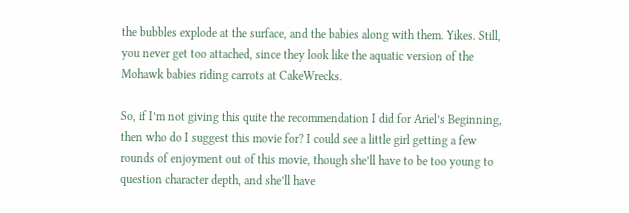the bubbles explode at the surface, and the babies along with them. Yikes. Still, you never get too attached, since they look like the aquatic version of the Mohawk babies riding carrots at CakeWrecks.

So, if I’m not giving this quite the recommendation I did for Ariel’s Beginning, then who do I suggest this movie for? I could see a little girl getting a few rounds of enjoyment out of this movie, though she’ll have to be too young to question character depth, and she’ll have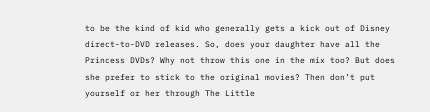to be the kind of kid who generally gets a kick out of Disney direct-to-DVD releases. So, does your daughter have all the Princess DVDs? Why not throw this one in the mix too? But does she prefer to stick to the original movies? Then don’t put yourself or her through The Little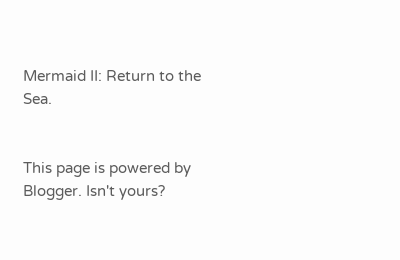Mermaid II: Return to the Sea.


This page is powered by Blogger. Isn't yours?